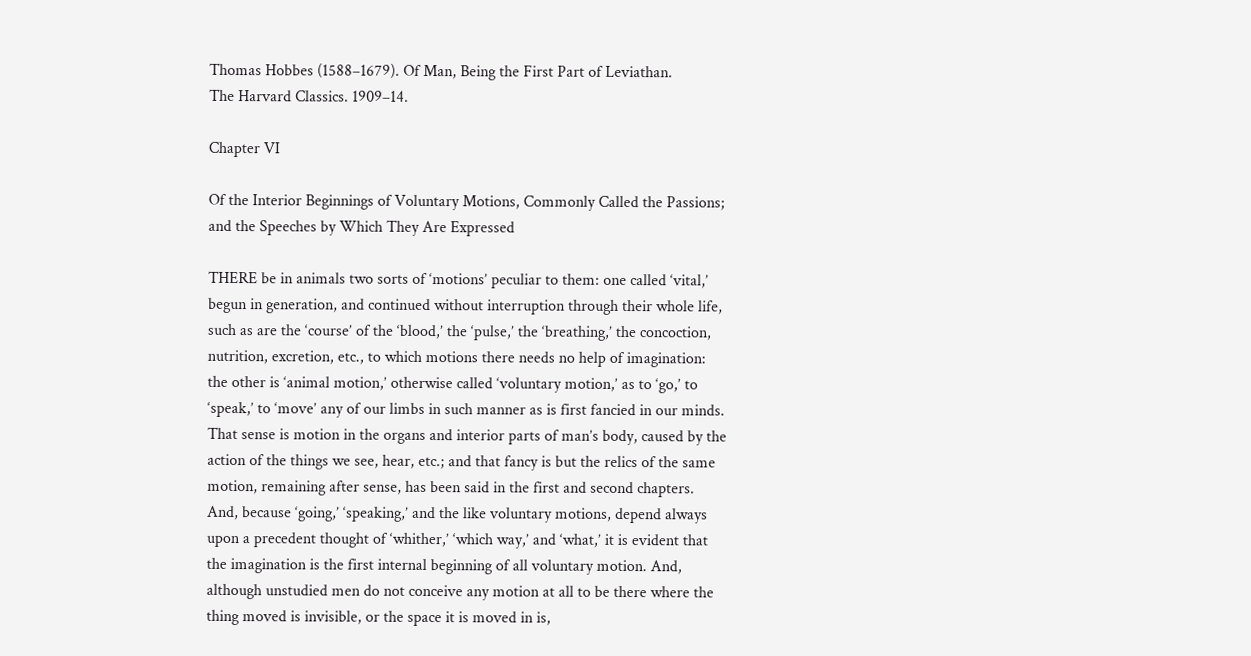Thomas Hobbes (1588–1679). Of Man, Being the First Part of Leviathan.
The Harvard Classics. 1909–14.

Chapter VI

Of the Interior Beginnings of Voluntary Motions, Commonly Called the Passions; and the Speeches by Which They Are Expressed

THERE be in animals two sorts of ‘motions’ peculiar to them: one called ‘vital,’ begun in generation, and continued without interruption through their whole life, such as are the ‘course’ of the ‘blood,’ the ‘pulse,’ the ‘breathing,’ the concoction, nutrition, excretion, etc., to which motions there needs no help of imagination: the other is ‘animal motion,’ otherwise called ‘voluntary motion,’ as to ‘go,’ to ‘speak,’ to ‘move’ any of our limbs in such manner as is first fancied in our minds. That sense is motion in the organs and interior parts of man’s body, caused by the action of the things we see, hear, etc.; and that fancy is but the relics of the same motion, remaining after sense, has been said in the first and second chapters. And, because ‘going,’ ‘speaking,’ and the like voluntary motions, depend always upon a precedent thought of ‘whither,’ ‘which way,’ and ‘what,’ it is evident that the imagination is the first internal beginning of all voluntary motion. And, although unstudied men do not conceive any motion at all to be there where the thing moved is invisible, or the space it is moved in is,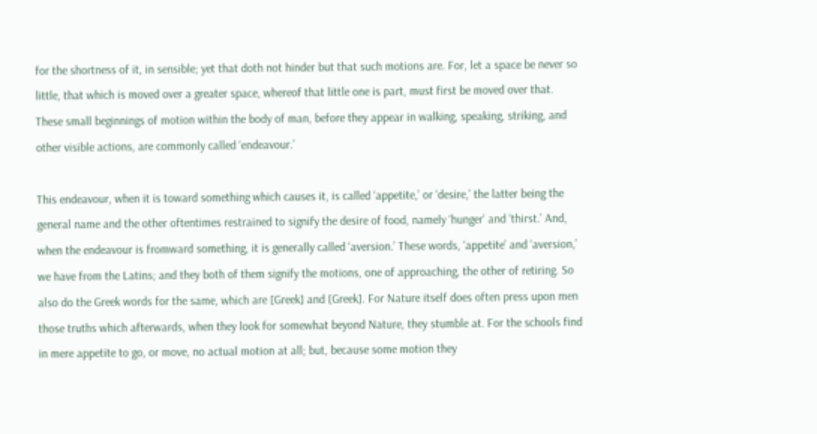for the shortness of it, in sensible; yet that doth not hinder but that such motions are. For, let a space be never so little, that which is moved over a greater space, whereof that little one is part, must first be moved over that. These small beginnings of motion within the body of man, before they appear in walking, speaking, striking, and other visible actions, are commonly called ‘endeavour.’

This endeavour, when it is toward something which causes it, is called ‘appetite,’ or ‘desire,’ the latter being the general name and the other oftentimes restrained to signify the desire of food, namely ‘hunger’ and ‘thirst.’ And, when the endeavour is fromward something, it is generally called ‘aversion.’ These words, ‘appetite’ and ‘aversion,’ we have from the Latins; and they both of them signify the motions, one of approaching, the other of retiring. So also do the Greek words for the same, which are [Greek] and [Greek]. For Nature itself does often press upon men those truths which afterwards, when they look for somewhat beyond Nature, they stumble at. For the schools find in mere appetite to go, or move, no actual motion at all; but, because some motion they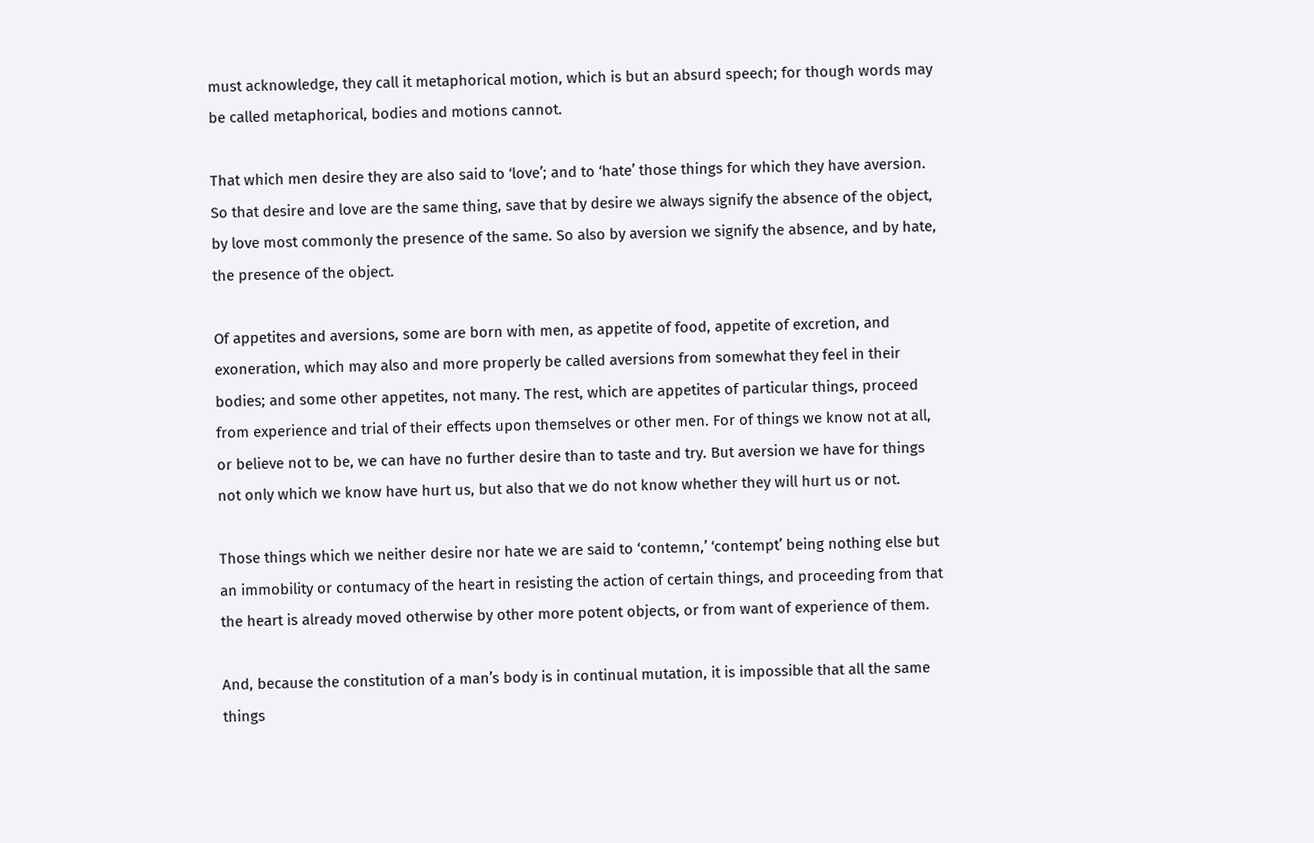must acknowledge, they call it metaphorical motion, which is but an absurd speech; for though words may be called metaphorical, bodies and motions cannot.

That which men desire they are also said to ‘love’; and to ‘hate’ those things for which they have aversion. So that desire and love are the same thing, save that by desire we always signify the absence of the object, by love most commonly the presence of the same. So also by aversion we signify the absence, and by hate, the presence of the object.

Of appetites and aversions, some are born with men, as appetite of food, appetite of excretion, and exoneration, which may also and more properly be called aversions from somewhat they feel in their bodies; and some other appetites, not many. The rest, which are appetites of particular things, proceed from experience and trial of their effects upon themselves or other men. For of things we know not at all, or believe not to be, we can have no further desire than to taste and try. But aversion we have for things not only which we know have hurt us, but also that we do not know whether they will hurt us or not.

Those things which we neither desire nor hate we are said to ‘contemn,’ ‘contempt’ being nothing else but an immobility or contumacy of the heart in resisting the action of certain things, and proceeding from that the heart is already moved otherwise by other more potent objects, or from want of experience of them.

And, because the constitution of a man’s body is in continual mutation, it is impossible that all the same things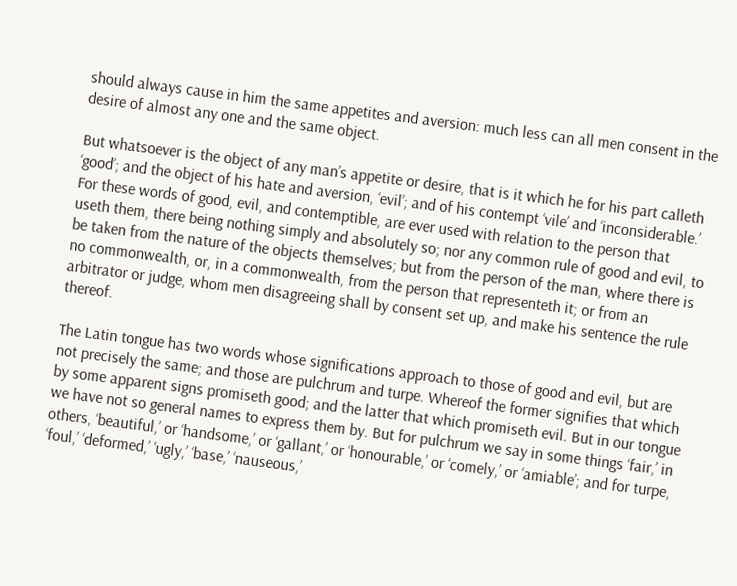should always cause in him the same appetites and aversion: much less can all men consent in the desire of almost any one and the same object.

But whatsoever is the object of any man’s appetite or desire, that is it which he for his part calleth ‘good’; and the object of his hate and aversion, ‘evil’; and of his contempt ‘vile’ and ‘inconsiderable.’ For these words of good, evil, and contemptible, are ever used with relation to the person that useth them, there being nothing simply and absolutely so; nor any common rule of good and evil, to be taken from the nature of the objects themselves; but from the person of the man, where there is no commonwealth, or, in a commonwealth, from the person that representeth it; or from an arbitrator or judge, whom men disagreeing shall by consent set up, and make his sentence the rule thereof.

The Latin tongue has two words whose significations approach to those of good and evil, but are not precisely the same; and those are pulchrum and turpe. Whereof the former signifies that which by some apparent signs promiseth good; and the latter that which promiseth evil. But in our tongue we have not so general names to express them by. But for pulchrum we say in some things ‘fair,’ in others, ‘beautiful,’ or ‘handsome,’ or ‘gallant,’ or ‘honourable,’ or ‘comely,’ or ‘amiable’; and for turpe, ‘foul,’ ‘deformed,’ ‘ugly,’ ‘base,’ ‘nauseous,’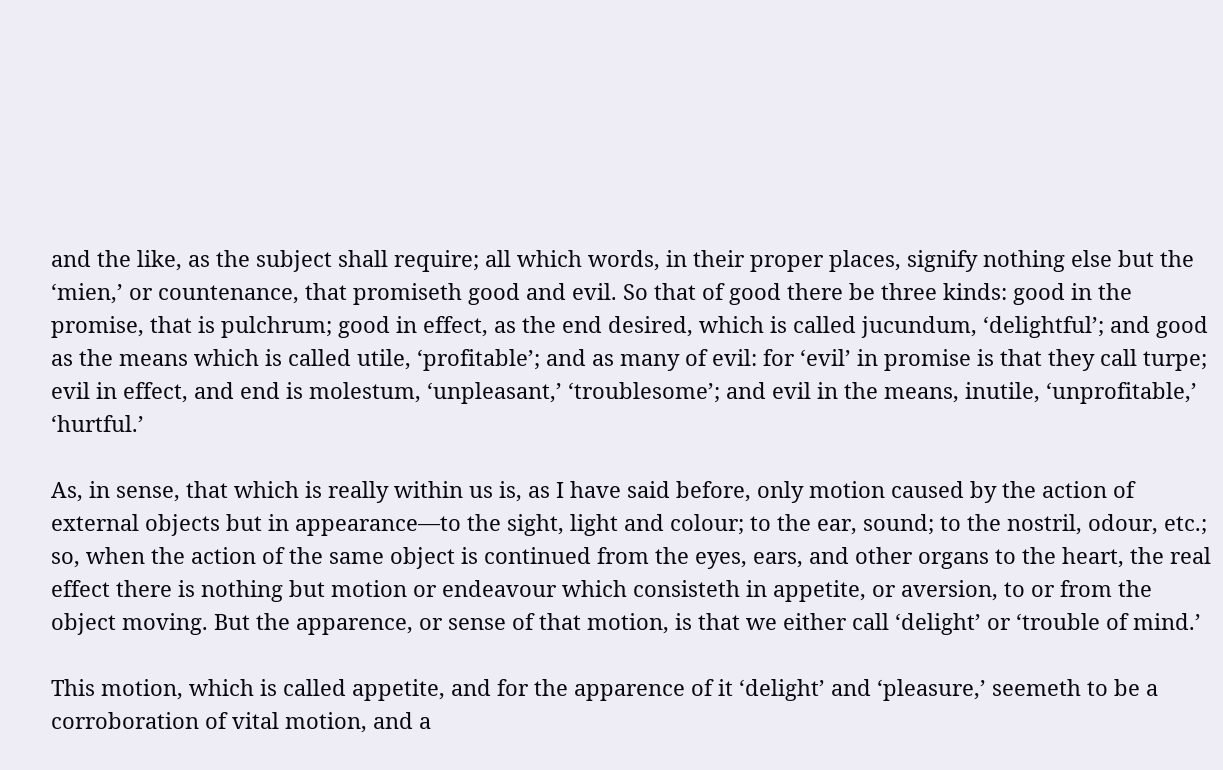and the like, as the subject shall require; all which words, in their proper places, signify nothing else but the ‘mien,’ or countenance, that promiseth good and evil. So that of good there be three kinds: good in the promise, that is pulchrum; good in effect, as the end desired, which is called jucundum, ‘delightful’; and good as the means which is called utile, ‘profitable’; and as many of evil: for ‘evil’ in promise is that they call turpe; evil in effect, and end is molestum, ‘unpleasant,’ ‘troublesome’; and evil in the means, inutile, ‘unprofitable,’ ‘hurtful.’

As, in sense, that which is really within us is, as I have said before, only motion caused by the action of external objects but in appearance—to the sight, light and colour; to the ear, sound; to the nostril, odour, etc.; so, when the action of the same object is continued from the eyes, ears, and other organs to the heart, the real effect there is nothing but motion or endeavour which consisteth in appetite, or aversion, to or from the object moving. But the apparence, or sense of that motion, is that we either call ‘delight’ or ‘trouble of mind.’

This motion, which is called appetite, and for the apparence of it ‘delight’ and ‘pleasure,’ seemeth to be a corroboration of vital motion, and a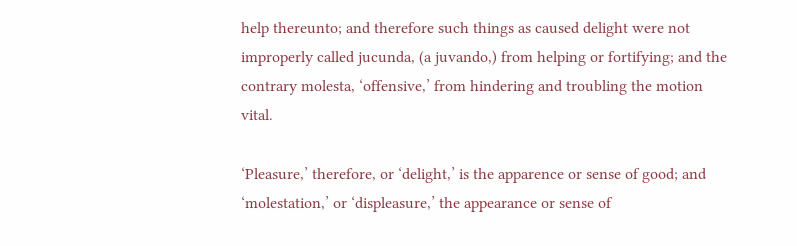help thereunto; and therefore such things as caused delight were not improperly called jucunda, (a juvando,) from helping or fortifying; and the contrary molesta, ‘offensive,’ from hindering and troubling the motion vital.

‘Pleasure,’ therefore, or ‘delight,’ is the apparence or sense of good; and ‘molestation,’ or ‘displeasure,’ the appearance or sense of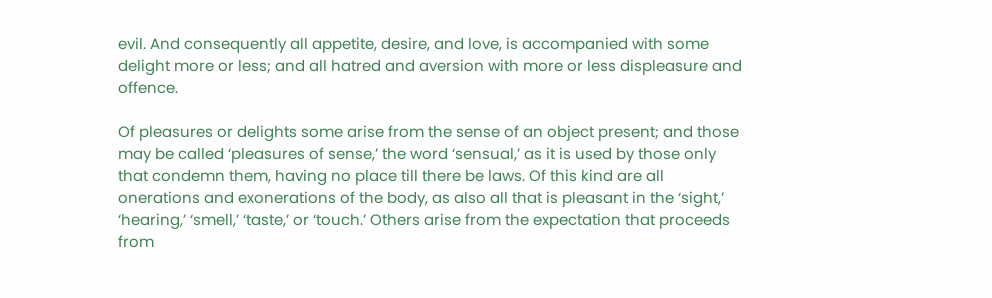evil. And consequently all appetite, desire, and love, is accompanied with some delight more or less; and all hatred and aversion with more or less displeasure and offence.

Of pleasures or delights some arise from the sense of an object present; and those may be called ‘pleasures of sense,’ the word ‘sensual,’ as it is used by those only that condemn them, having no place till there be laws. Of this kind are all onerations and exonerations of the body, as also all that is pleasant in the ‘sight,’ ‘hearing,’ ‘smell,’ ‘taste,’ or ‘touch.’ Others arise from the expectation that proceeds from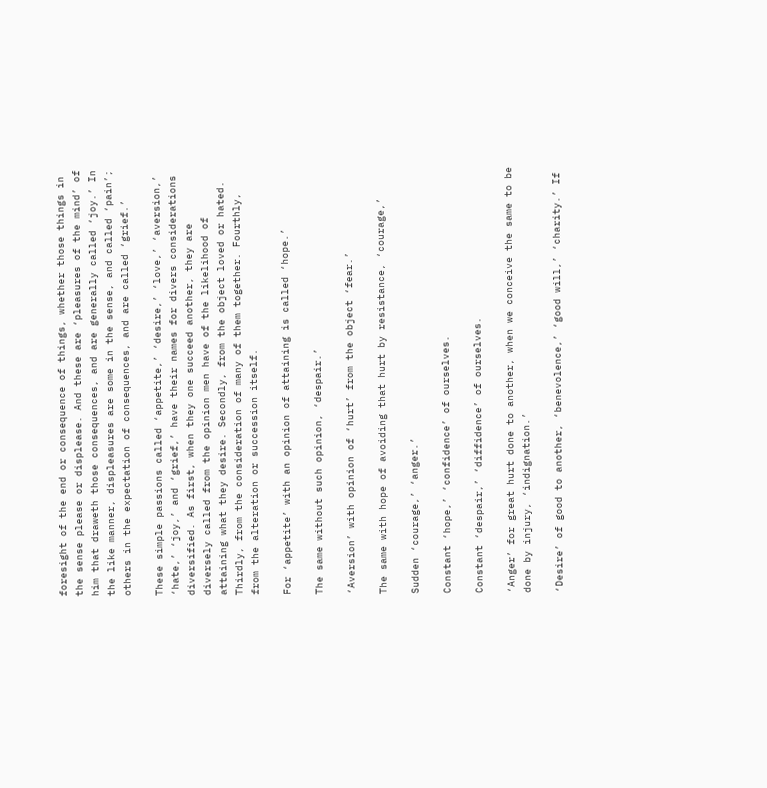foresight of the end or consequence of things, whether those things in the sense please or displease. And these are ‘pleasures of the mind’ of him that draweth those consequences, and are generally called ‘joy.’ In the like manner, displeasures are some in the sense, and called ‘pain’; others in the expectation of consequences, and are called ‘grief.’

These simple passions called ‘appetite,’ ‘desire,’ ‘love,’ ‘aversion,’ ‘hate,’ ‘joy,’ and ‘grief,’ have their names for divers considerations diversified. As first, when they one succeed another, they are diversely called from the opinion men have of the likelihood of attaining what they desire. Secondly, from the object loved or hated. Thirdly, from the consideration of many of them together. Fourthly, from the alteration or succession itself.

For ‘appetite’ with an opinion of attaining is called ‘hope.’

The same without such opinion, ‘despair.’

‘Aversion’ with opinion of ‘hurt’ from the object ‘fear.’

The same with hope of avoiding that hurt by resistance, ‘courage,’

Sudden ‘courage,’ ‘anger.’

Constant ‘hope,’ ‘confidence’ of ourselves.

Constant ‘despair,’ ‘diffidence’ of ourselves.

‘Anger’ for great hurt done to another, when we conceive the same to be done by injury, ‘indignation.’

‘Desire’ of good to another, ‘benevolence,’ ‘good will,’ ‘charity.’ If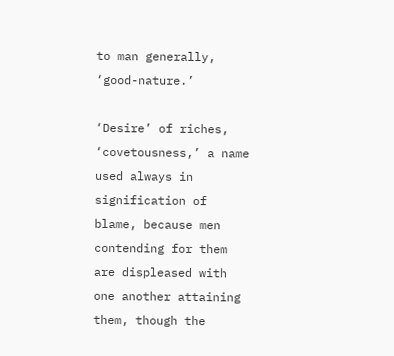to man generally, ‘good-nature.’

‘Desire’ of riches, ‘covetousness,’ a name used always in signification of blame, because men contending for them are displeased with one another attaining them, though the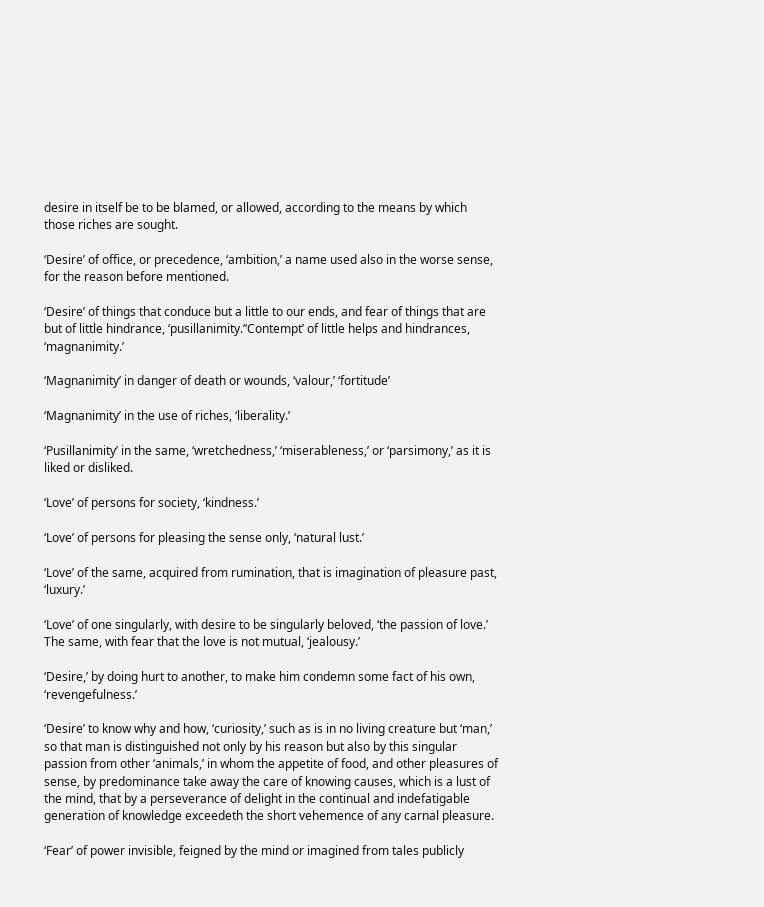desire in itself be to be blamed, or allowed, according to the means by which those riches are sought.

‘Desire’ of office, or precedence, ‘ambition,’ a name used also in the worse sense, for the reason before mentioned.

‘Desire’ of things that conduce but a little to our ends, and fear of things that are but of little hindrance, ‘pusillanimity.’‘Contempt’ of little helps and hindrances, ‘magnanimity.’

‘Magnanimity’ in danger of death or wounds, ‘valour,’ ‘fortitude’

‘Magnanimity’ in the use of riches, ‘liberality.’

‘Pusillanimity’ in the same, ‘wretchedness,’ ‘miserableness,’ or ‘parsimony,’ as it is liked or disliked.

‘Love’ of persons for society, ‘kindness.’

‘Love’ of persons for pleasing the sense only, ‘natural lust.’

‘Love’ of the same, acquired from rumination, that is imagination of pleasure past, ‘luxury.’

‘Love’ of one singularly, with desire to be singularly beloved, ‘the passion of love.’ The same, with fear that the love is not mutual, ‘jealousy.’

‘Desire,’ by doing hurt to another, to make him condemn some fact of his own, ‘revengefulness.’

‘Desire’ to know why and how, ‘curiosity,’ such as is in no living creature but ‘man,’ so that man is distinguished not only by his reason but also by this singular passion from other ‘animals,’ in whom the appetite of food, and other pleasures of sense, by predominance take away the care of knowing causes, which is a lust of the mind, that by a perseverance of delight in the continual and indefatigable generation of knowledge exceedeth the short vehemence of any carnal pleasure.

‘Fear’ of power invisible, feigned by the mind or imagined from tales publicly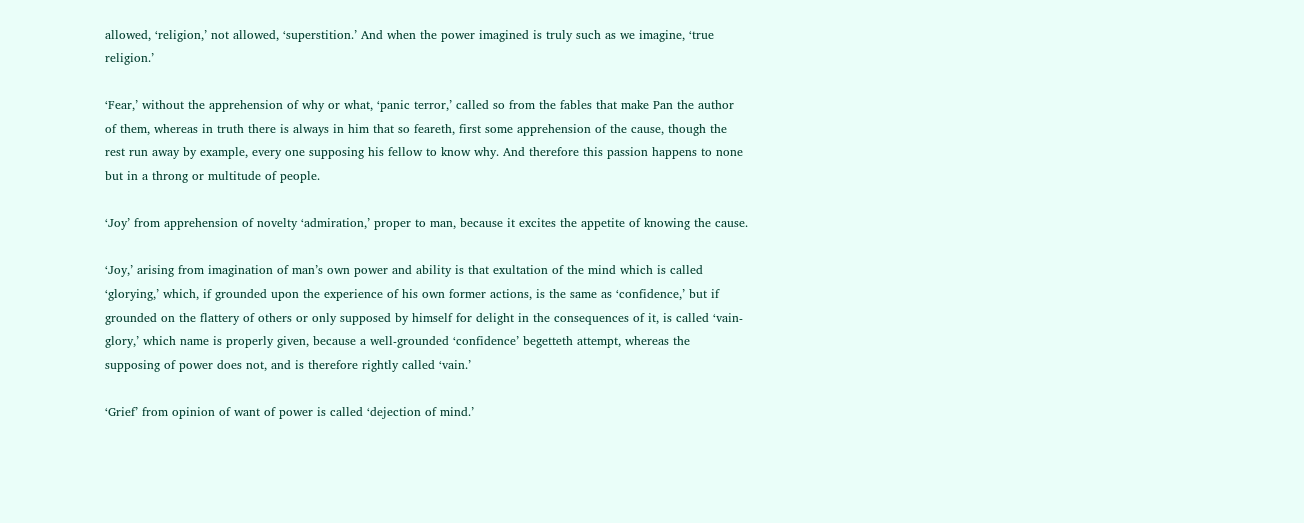allowed, ‘religion,’ not allowed, ‘superstition.’ And when the power imagined is truly such as we imagine, ‘true religion.’

‘Fear,’ without the apprehension of why or what, ‘panic terror,’ called so from the fables that make Pan the author of them, whereas in truth there is always in him that so feareth, first some apprehension of the cause, though the rest run away by example, every one supposing his fellow to know why. And therefore this passion happens to none but in a throng or multitude of people.

‘Joy’ from apprehension of novelty ‘admiration,’ proper to man, because it excites the appetite of knowing the cause.

‘Joy,’ arising from imagination of man’s own power and ability is that exultation of the mind which is called ‘glorying,’ which, if grounded upon the experience of his own former actions, is the same as ‘confidence,’ but if grounded on the flattery of others or only supposed by himself for delight in the consequences of it, is called ‘vain-glory,’ which name is properly given, because a well-grounded ‘confidence’ begetteth attempt, whereas the supposing of power does not, and is therefore rightly called ‘vain.’

‘Grief’ from opinion of want of power is called ‘dejection of mind.’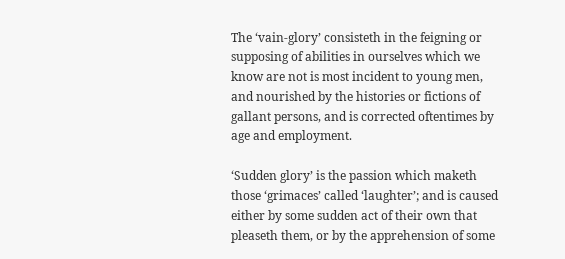The ‘vain-glory’ consisteth in the feigning or supposing of abilities in ourselves which we know are not is most incident to young men, and nourished by the histories or fictions of gallant persons, and is corrected oftentimes by age and employment.

‘Sudden glory’ is the passion which maketh those ‘grimaces’ called ‘laughter’; and is caused either by some sudden act of their own that pleaseth them, or by the apprehension of some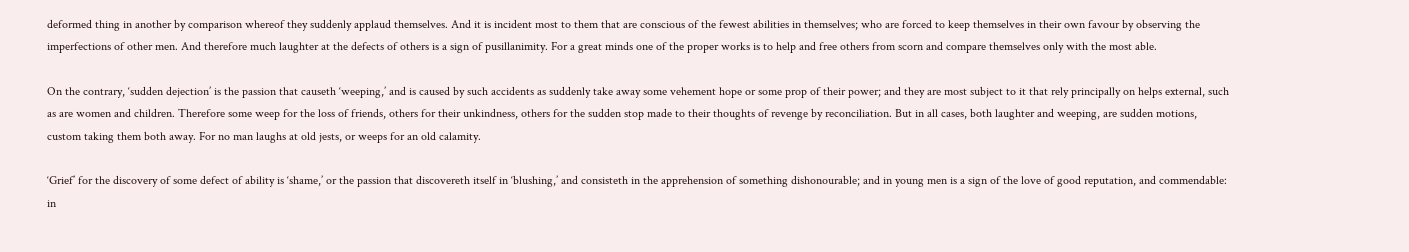deformed thing in another by comparison whereof they suddenly applaud themselves. And it is incident most to them that are conscious of the fewest abilities in themselves; who are forced to keep themselves in their own favour by observing the imperfections of other men. And therefore much laughter at the defects of others is a sign of pusillanimity. For a great minds one of the proper works is to help and free others from scorn and compare themselves only with the most able.

On the contrary, ‘sudden dejection’ is the passion that causeth ‘weeping,’ and is caused by such accidents as suddenly take away some vehement hope or some prop of their power; and they are most subject to it that rely principally on helps external, such as are women and children. Therefore some weep for the loss of friends, others for their unkindness, others for the sudden stop made to their thoughts of revenge by reconciliation. But in all cases, both laughter and weeping, are sudden motions, custom taking them both away. For no man laughs at old jests, or weeps for an old calamity.

‘Grief’ for the discovery of some defect of ability is ‘shame,’ or the passion that discovereth itself in ‘blushing,’ and consisteth in the apprehension of something dishonourable; and in young men is a sign of the love of good reputation, and commendable: in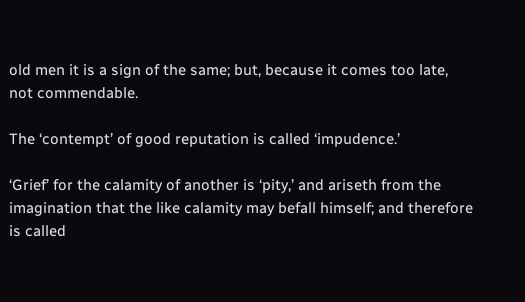old men it is a sign of the same; but, because it comes too late, not commendable.

The ‘contempt’ of good reputation is called ‘impudence.’

‘Grief’ for the calamity of another is ‘pity,’ and ariseth from the imagination that the like calamity may befall himself; and therefore is called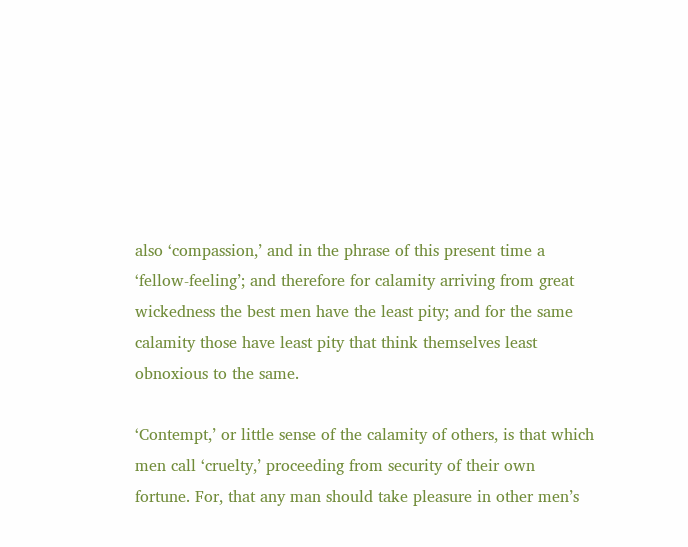also ‘compassion,’ and in the phrase of this present time a ‘fellow-feeling’; and therefore for calamity arriving from great wickedness the best men have the least pity; and for the same calamity those have least pity that think themselves least obnoxious to the same.

‘Contempt,’ or little sense of the calamity of others, is that which men call ‘cruelty,’ proceeding from security of their own fortune. For, that any man should take pleasure in other men’s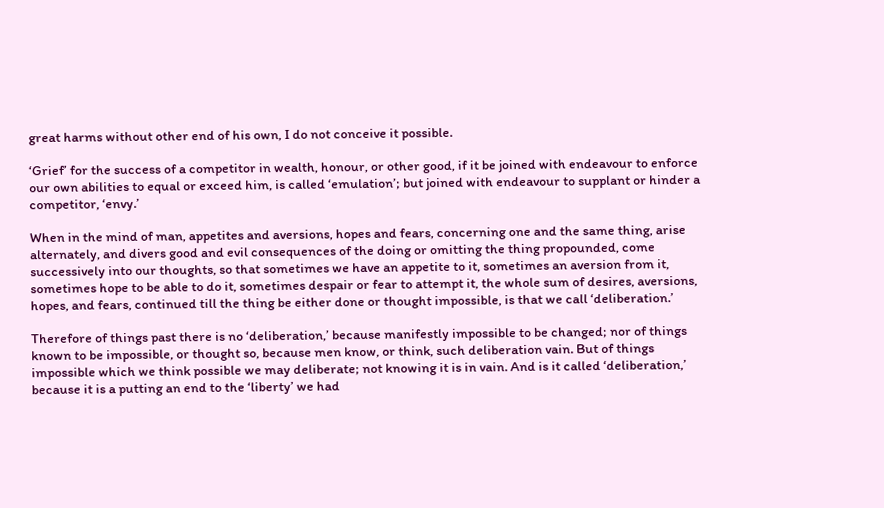great harms without other end of his own, I do not conceive it possible.

‘Grief’ for the success of a competitor in wealth, honour, or other good, if it be joined with endeavour to enforce our own abilities to equal or exceed him, is called ‘emulation’; but joined with endeavour to supplant or hinder a competitor, ‘envy.’

When in the mind of man, appetites and aversions, hopes and fears, concerning one and the same thing, arise alternately, and divers good and evil consequences of the doing or omitting the thing propounded, come successively into our thoughts, so that sometimes we have an appetite to it, sometimes an aversion from it, sometimes hope to be able to do it, sometimes despair or fear to attempt it, the whole sum of desires, aversions, hopes, and fears, continued till the thing be either done or thought impossible, is that we call ‘deliberation.’

Therefore of things past there is no ‘deliberation,’ because manifestly impossible to be changed; nor of things known to be impossible, or thought so, because men know, or think, such deliberation vain. But of things impossible which we think possible we may deliberate; not knowing it is in vain. And is it called ‘deliberation,’ because it is a putting an end to the ‘liberty’ we had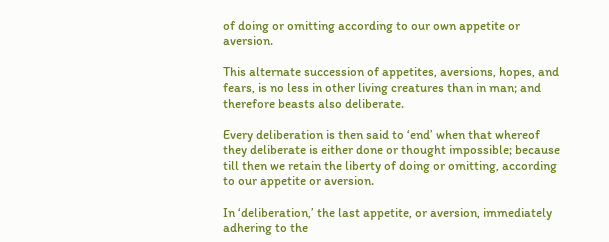of doing or omitting according to our own appetite or aversion.

This alternate succession of appetites, aversions, hopes, and fears, is no less in other living creatures than in man; and therefore beasts also deliberate.

Every deliberation is then said to ‘end’ when that whereof they deliberate is either done or thought impossible; because till then we retain the liberty of doing or omitting, according to our appetite or aversion.

In ‘deliberation,’ the last appetite, or aversion, immediately adhering to the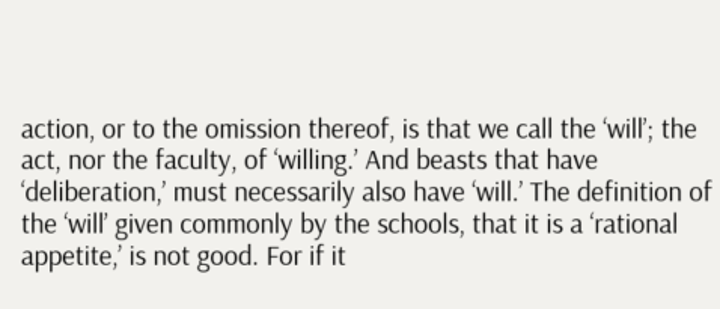action, or to the omission thereof, is that we call the ‘will’; the act, nor the faculty, of ‘willing.’ And beasts that have ‘deliberation,’ must necessarily also have ‘will.’ The definition of the ‘will’ given commonly by the schools, that it is a ‘rational appetite,’ is not good. For if it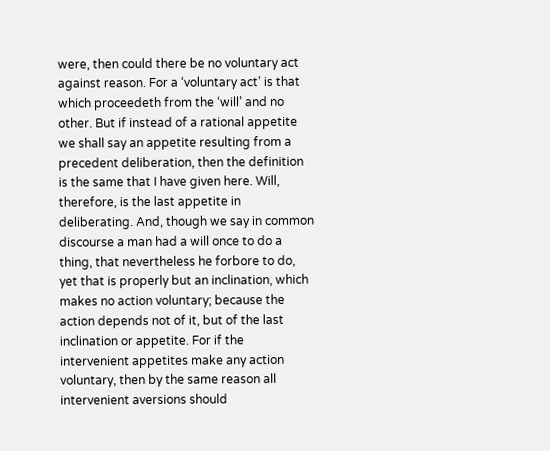were, then could there be no voluntary act against reason. For a ‘voluntary act’ is that which proceedeth from the ‘will’ and no other. But if instead of a rational appetite we shall say an appetite resulting from a precedent deliberation, then the definition is the same that I have given here. Will, therefore, is the last appetite in deliberating. And, though we say in common discourse a man had a will once to do a thing, that nevertheless he forbore to do, yet that is properly but an inclination, which makes no action voluntary; because the action depends not of it, but of the last inclination or appetite. For if the intervenient appetites make any action voluntary, then by the same reason all intervenient aversions should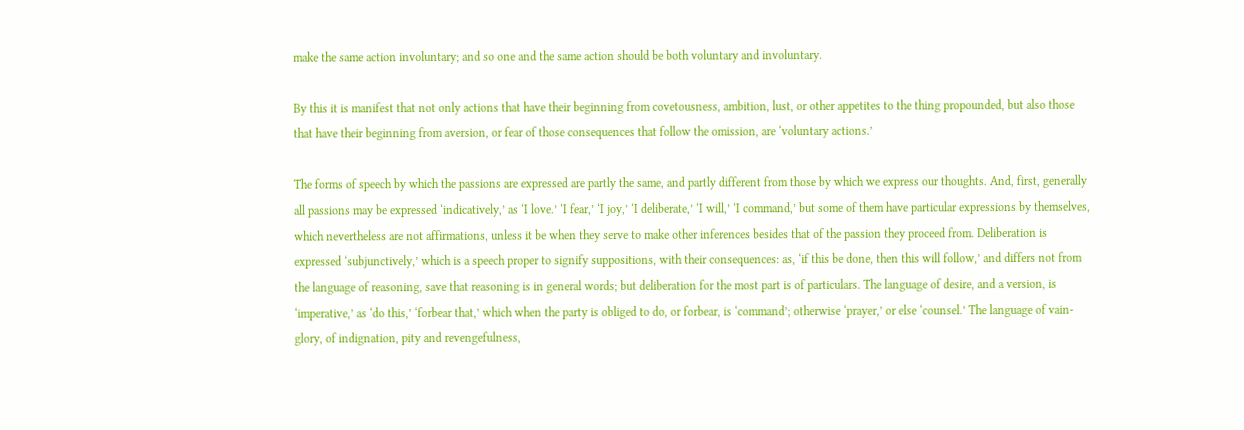make the same action involuntary; and so one and the same action should be both voluntary and involuntary.

By this it is manifest that not only actions that have their beginning from covetousness, ambition, lust, or other appetites to the thing propounded, but also those that have their beginning from aversion, or fear of those consequences that follow the omission, are ‘voluntary actions.’

The forms of speech by which the passions are expressed are partly the same, and partly different from those by which we express our thoughts. And, first, generally all passions may be expressed ‘indicatively,’ as ‘I love.’ ‘I fear,’ ‘I joy,’ ‘I deliberate,’ ‘I will,’ ‘I command,’ but some of them have particular expressions by themselves, which nevertheless are not affirmations, unless it be when they serve to make other inferences besides that of the passion they proceed from. Deliberation is expressed ‘subjunctively,’ which is a speech proper to signify suppositions, with their consequences: as, ‘if this be done, then this will follow,’ and differs not from the language of reasoning, save that reasoning is in general words; but deliberation for the most part is of particulars. The language of desire, and a version, is ‘imperative,’ as ‘do this,’ ‘forbear that,’ which when the party is obliged to do, or forbear, is ‘command’; otherwise ‘prayer,’ or else ‘counsel.’ The language of vain-glory, of indignation, pity and revengefulness,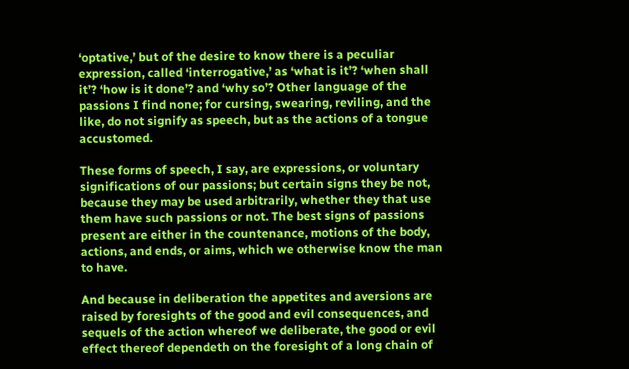‘optative,’ but of the desire to know there is a peculiar expression, called ‘interrogative,’ as ‘what is it’? ‘when shall it’? ‘how is it done’? and ‘why so’? Other language of the passions I find none; for cursing, swearing, reviling, and the like, do not signify as speech, but as the actions of a tongue accustomed.

These forms of speech, I say, are expressions, or voluntary significations of our passions; but certain signs they be not, because they may be used arbitrarily, whether they that use them have such passions or not. The best signs of passions present are either in the countenance, motions of the body, actions, and ends, or aims, which we otherwise know the man to have.

And because in deliberation the appetites and aversions are raised by foresights of the good and evil consequences, and sequels of the action whereof we deliberate, the good or evil effect thereof dependeth on the foresight of a long chain of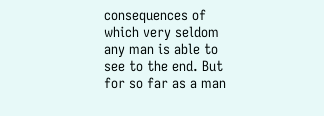consequences of which very seldom any man is able to see to the end. But for so far as a man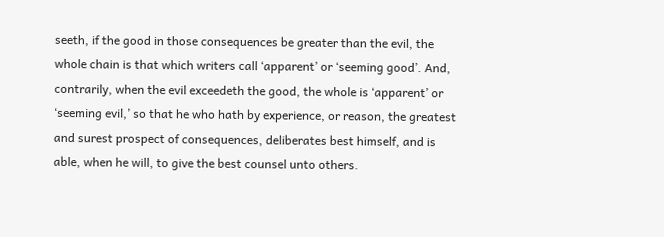seeth, if the good in those consequences be greater than the evil, the whole chain is that which writers call ‘apparent’ or ‘seeming good’. And, contrarily, when the evil exceedeth the good, the whole is ‘apparent’ or ‘seeming evil,’ so that he who hath by experience, or reason, the greatest and surest prospect of consequences, deliberates best himself, and is able, when he will, to give the best counsel unto others.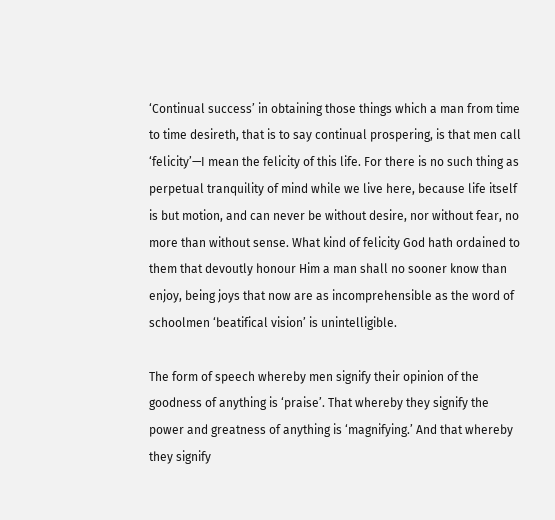‘Continual success’ in obtaining those things which a man from time to time desireth, that is to say continual prospering, is that men call ‘felicity’—I mean the felicity of this life. For there is no such thing as perpetual tranquility of mind while we live here, because life itself is but motion, and can never be without desire, nor without fear, no more than without sense. What kind of felicity God hath ordained to them that devoutly honour Him a man shall no sooner know than enjoy, being joys that now are as incomprehensible as the word of schoolmen ‘beatifical vision’ is unintelligible.

The form of speech whereby men signify their opinion of the goodness of anything is ‘praise’. That whereby they signify the power and greatness of anything is ‘magnifying.’ And that whereby they signify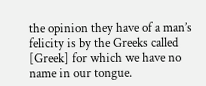the opinion they have of a man’s felicity is by the Greeks called [Greek] for which we have no name in our tongue.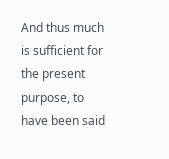And thus much is sufficient for the present purpose, to have been said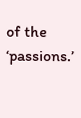of the ‘passions.’